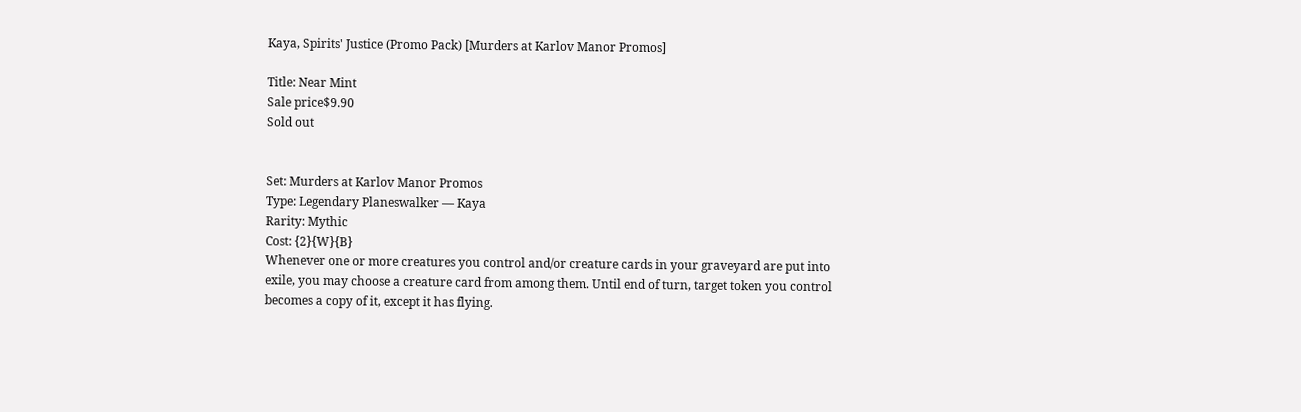Kaya, Spirits' Justice (Promo Pack) [Murders at Karlov Manor Promos]

Title: Near Mint
Sale price$9.90
Sold out


Set: Murders at Karlov Manor Promos
Type: Legendary Planeswalker — Kaya
Rarity: Mythic
Cost: {2}{W}{B}
Whenever one or more creatures you control and/or creature cards in your graveyard are put into exile, you may choose a creature card from among them. Until end of turn, target token you control becomes a copy of it, except it has flying.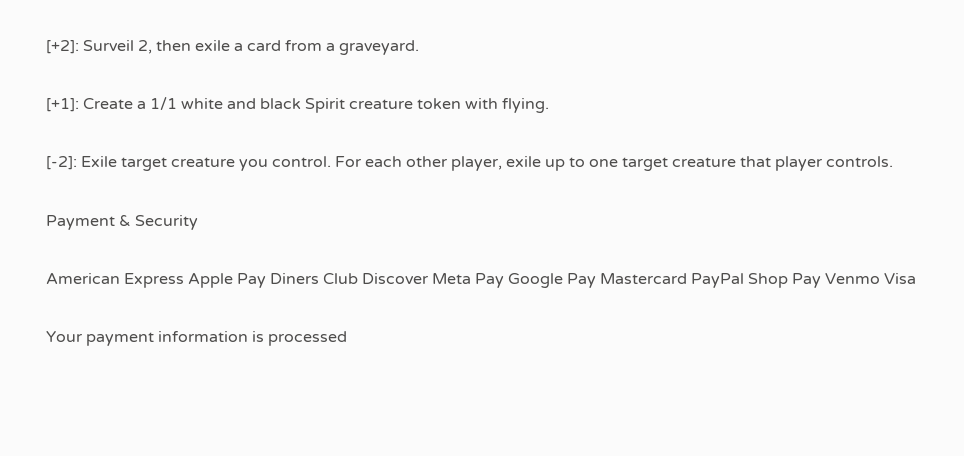[+2]: Surveil 2, then exile a card from a graveyard.

[+1]: Create a 1/1 white and black Spirit creature token with flying.

[-2]: Exile target creature you control. For each other player, exile up to one target creature that player controls.

Payment & Security

American Express Apple Pay Diners Club Discover Meta Pay Google Pay Mastercard PayPal Shop Pay Venmo Visa

Your payment information is processed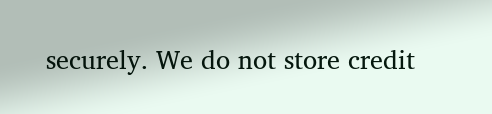securely. We do not store credit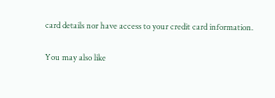card details nor have access to your credit card information.

You may also like